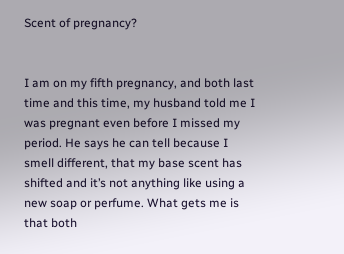Scent of pregnancy?


I am on my fifth pregnancy, and both last time and this time, my husband told me I was pregnant even before I missed my period. He says he can tell because I smell different, that my base scent has shifted and it’s not anything like using a new soap or perfume. What gets me is that both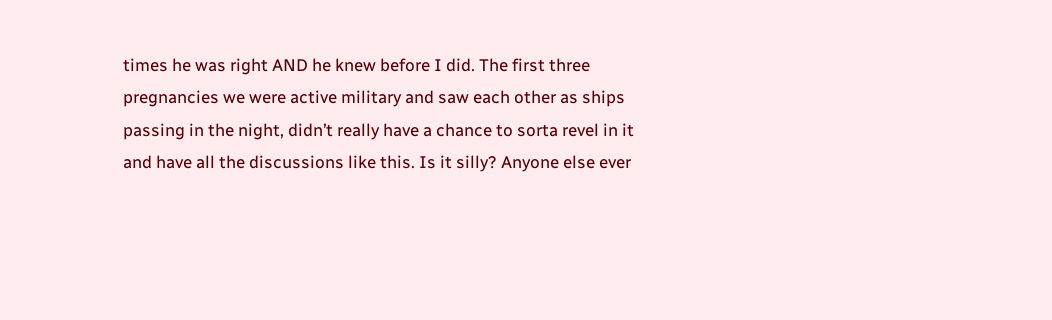times he was right AND he knew before I did. The first three pregnancies we were active military and saw each other as ships passing in the night, didn’t really have a chance to sorta revel in it and have all the discussions like this. Is it silly? Anyone else ever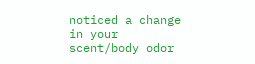noticed a change in your scent/body odor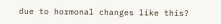due to hormonal changes like this?